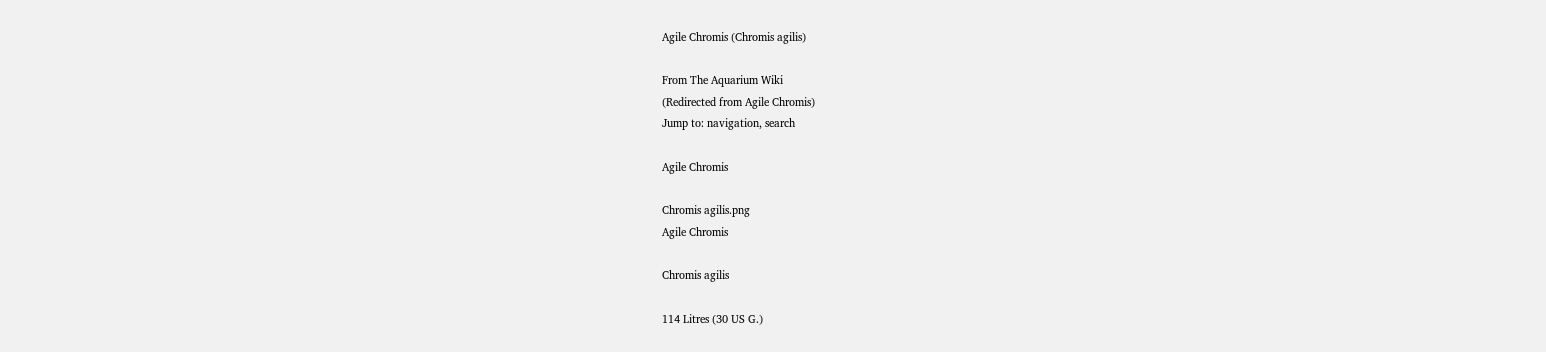Agile Chromis (Chromis agilis)

From The Aquarium Wiki
(Redirected from Agile Chromis)
Jump to: navigation, search

Agile Chromis

Chromis agilis.png
Agile Chromis

Chromis agilis

114 Litres (30 US G.)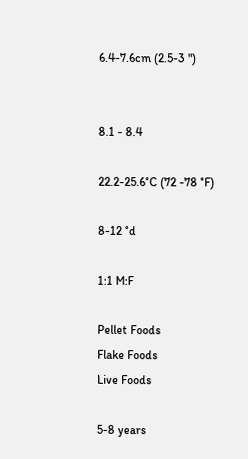6.4-7.6cm (2.5-3 ")


8.1 - 8.4

22.2-25.6°C (72 -78 °F)

8-12 °d

1:1 M:F

Pellet Foods
Flake Foods
Live Foods

5-8 years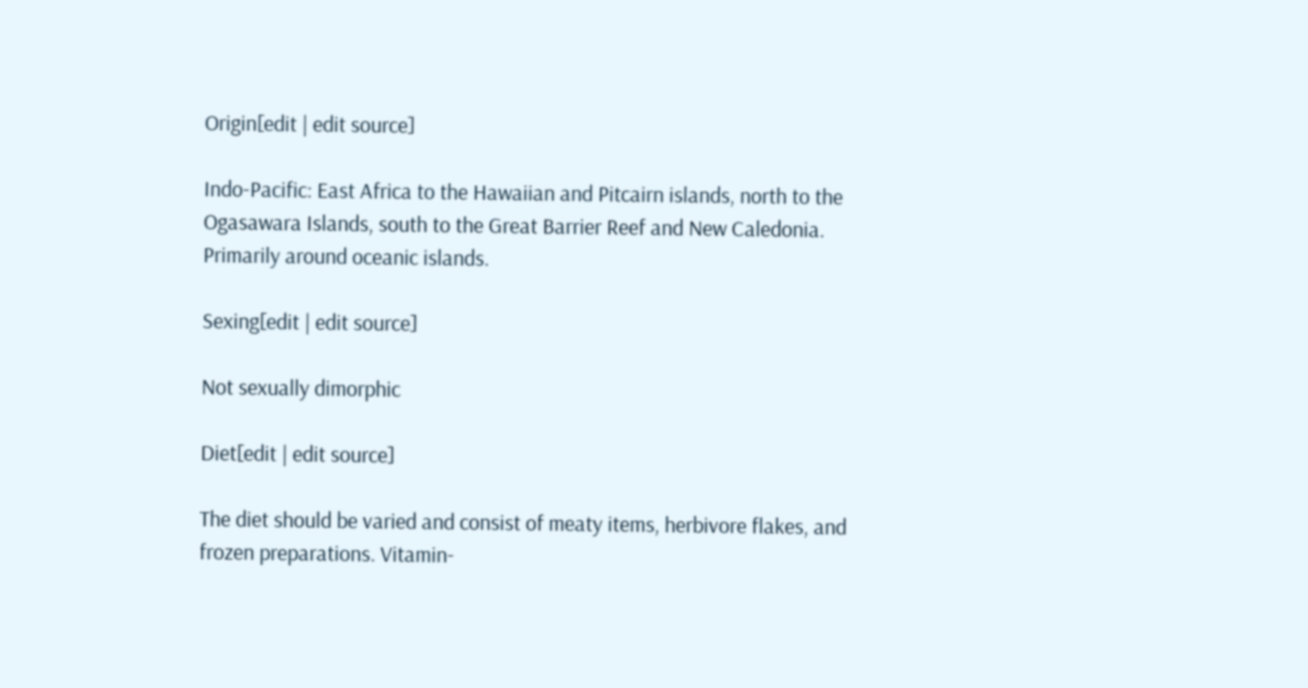Origin[edit | edit source]

Indo-Pacific: East Africa to the Hawaiian and Pitcairn islands, north to the Ogasawara Islands, south to the Great Barrier Reef and New Caledonia. Primarily around oceanic islands.

Sexing[edit | edit source]

Not sexually dimorphic

Diet[edit | edit source]

The diet should be varied and consist of meaty items, herbivore flakes, and frozen preparations. Vitamin-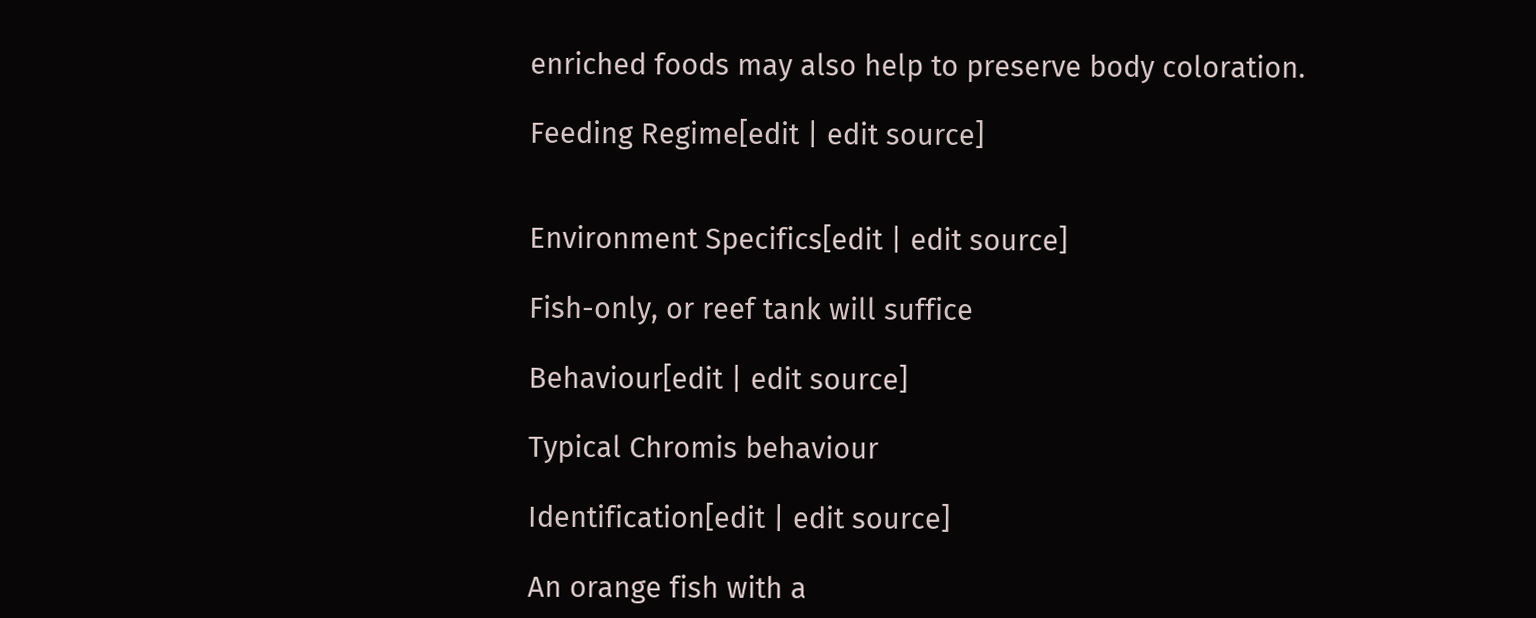enriched foods may also help to preserve body coloration.

Feeding Regime[edit | edit source]


Environment Specifics[edit | edit source]

Fish-only, or reef tank will suffice

Behaviour[edit | edit source]

Typical Chromis behaviour

Identification[edit | edit source]

An orange fish with a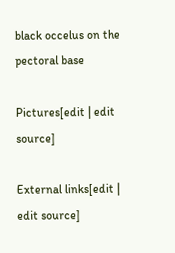black occelus on the pectoral base

Pictures[edit | edit source]

External links[edit | edit source]